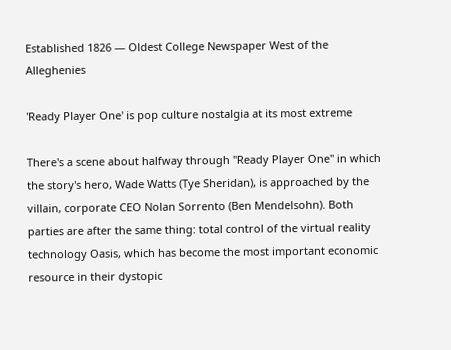Established 1826 — Oldest College Newspaper West of the Alleghenies

'Ready Player One' is pop culture nostalgia at its most extreme

There's a scene about halfway through "Ready Player One" in which the story's hero, Wade Watts (Tye Sheridan), is approached by the villain, corporate CEO Nolan Sorrento (Ben Mendelsohn). Both parties are after the same thing: total control of the virtual reality technology Oasis, which has become the most important economic resource in their dystopic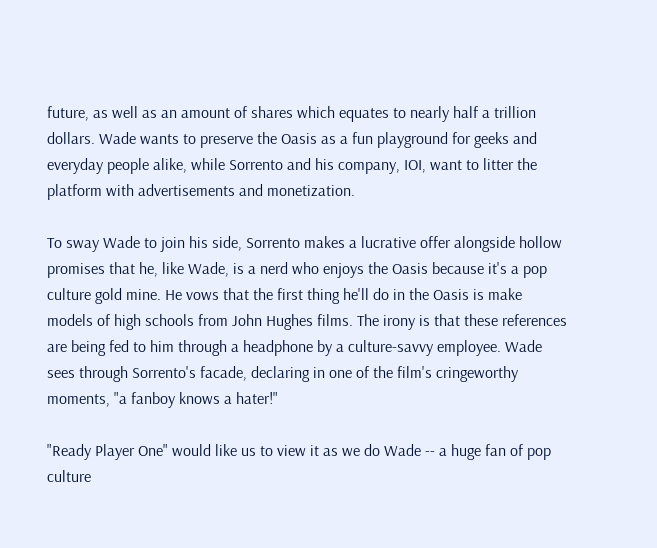future, as well as an amount of shares which equates to nearly half a trillion dollars. Wade wants to preserve the Oasis as a fun playground for geeks and everyday people alike, while Sorrento and his company, IOI, want to litter the platform with advertisements and monetization.

To sway Wade to join his side, Sorrento makes a lucrative offer alongside hollow promises that he, like Wade, is a nerd who enjoys the Oasis because it's a pop culture gold mine. He vows that the first thing he'll do in the Oasis is make models of high schools from John Hughes films. The irony is that these references are being fed to him through a headphone by a culture-savvy employee. Wade sees through Sorrento's facade, declaring in one of the film's cringeworthy moments, "a fanboy knows a hater!"

"Ready Player One" would like us to view it as we do Wade -- a huge fan of pop culture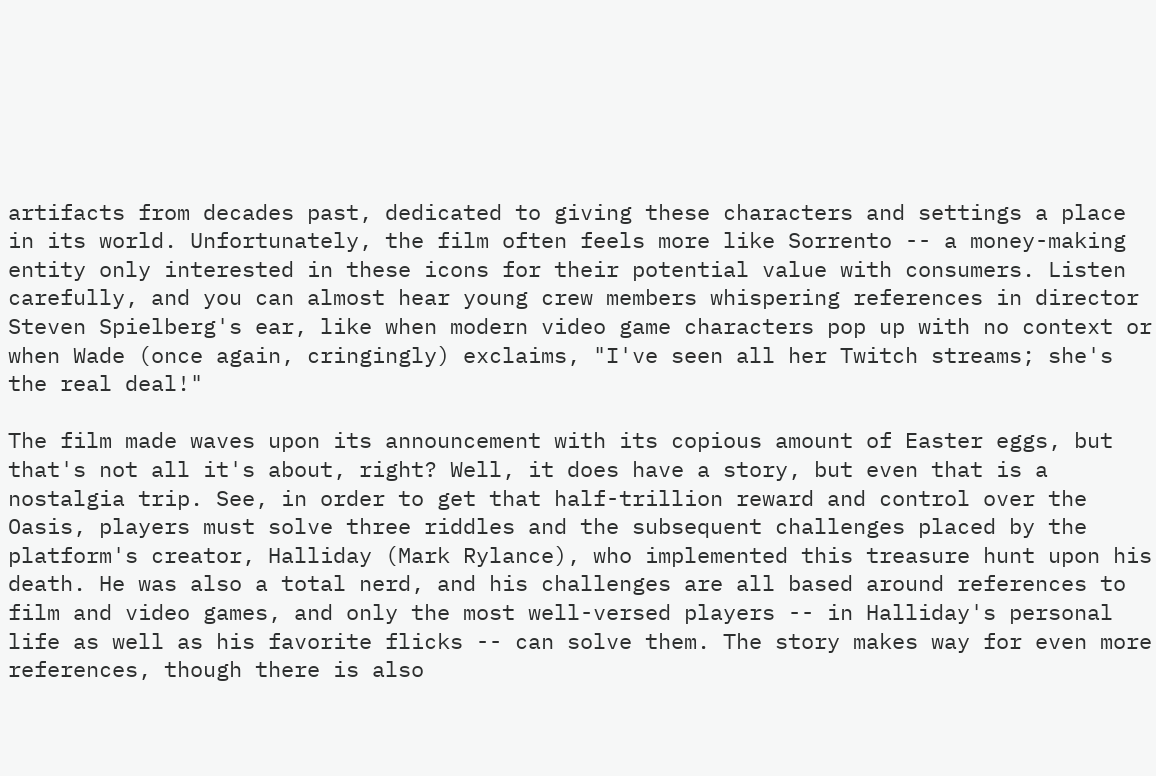artifacts from decades past, dedicated to giving these characters and settings a place in its world. Unfortunately, the film often feels more like Sorrento -- a money-making entity only interested in these icons for their potential value with consumers. Listen carefully, and you can almost hear young crew members whispering references in director Steven Spielberg's ear, like when modern video game characters pop up with no context or when Wade (once again, cringingly) exclaims, "I've seen all her Twitch streams; she's the real deal!"

The film made waves upon its announcement with its copious amount of Easter eggs, but that's not all it's about, right? Well, it does have a story, but even that is a nostalgia trip. See, in order to get that half-trillion reward and control over the Oasis, players must solve three riddles and the subsequent challenges placed by the platform's creator, Halliday (Mark Rylance), who implemented this treasure hunt upon his death. He was also a total nerd, and his challenges are all based around references to film and video games, and only the most well-versed players -- in Halliday's personal life as well as his favorite flicks -- can solve them. The story makes way for even more references, though there is also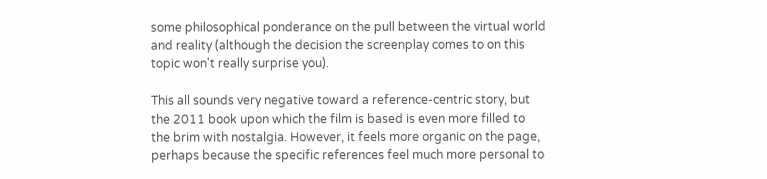some philosophical ponderance on the pull between the virtual world and reality (although the decision the screenplay comes to on this topic won't really surprise you).

This all sounds very negative toward a reference-centric story, but the 2011 book upon which the film is based is even more filled to the brim with nostalgia. However, it feels more organic on the page, perhaps because the specific references feel much more personal to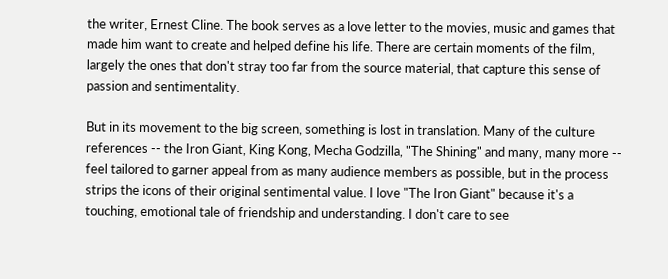the writer, Ernest Cline. The book serves as a love letter to the movies, music and games that made him want to create and helped define his life. There are certain moments of the film, largely the ones that don't stray too far from the source material, that capture this sense of passion and sentimentality.

But in its movement to the big screen, something is lost in translation. Many of the culture references -- the Iron Giant, King Kong, Mecha Godzilla, "The Shining" and many, many more -- feel tailored to garner appeal from as many audience members as possible, but in the process strips the icons of their original sentimental value. I love "The Iron Giant" because it's a touching, emotional tale of friendship and understanding. I don't care to see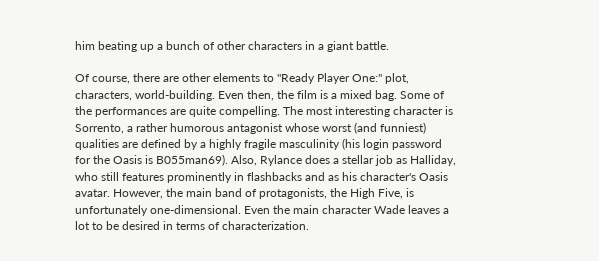him beating up a bunch of other characters in a giant battle.

Of course, there are other elements to "Ready Player One:" plot, characters, world-building. Even then, the film is a mixed bag. Some of the performances are quite compelling. The most interesting character is Sorrento, a rather humorous antagonist whose worst (and funniest) qualities are defined by a highly fragile masculinity (his login password for the Oasis is B055man69). Also, Rylance does a stellar job as Halliday, who still features prominently in flashbacks and as his character's Oasis avatar. However, the main band of protagonists, the High Five, is unfortunately one-dimensional. Even the main character Wade leaves a lot to be desired in terms of characterization.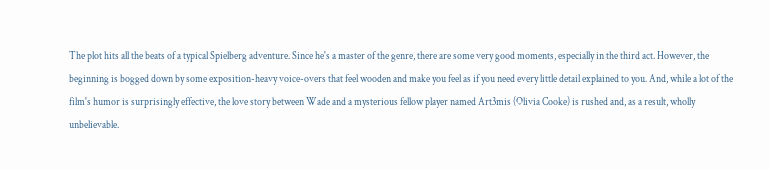The plot hits all the beats of a typical Spielberg adventure. Since he's a master of the genre, there are some very good moments, especially in the third act. However, the beginning is bogged down by some exposition-heavy voice-overs that feel wooden and make you feel as if you need every little detail explained to you. And, while a lot of the film's humor is surprisingly effective, the love story between Wade and a mysterious fellow player named Art3mis (Olivia Cooke) is rushed and, as a result, wholly unbelievable.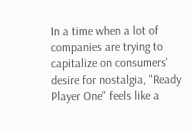In a time when a lot of companies are trying to capitalize on consumers' desire for nostalgia, "Ready Player One" feels like a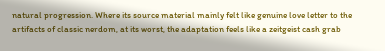natural progression. Where its source material mainly felt like genuine love letter to the artifacts of classic nerdom, at its worst, the adaptation feels like a zeitgeist cash grab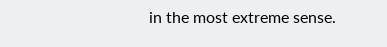in the most extreme sense.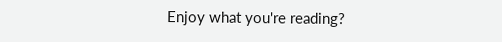Enjoy what you're reading?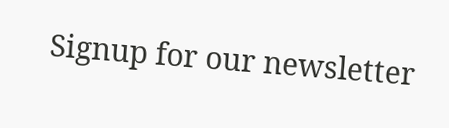Signup for our newsletter